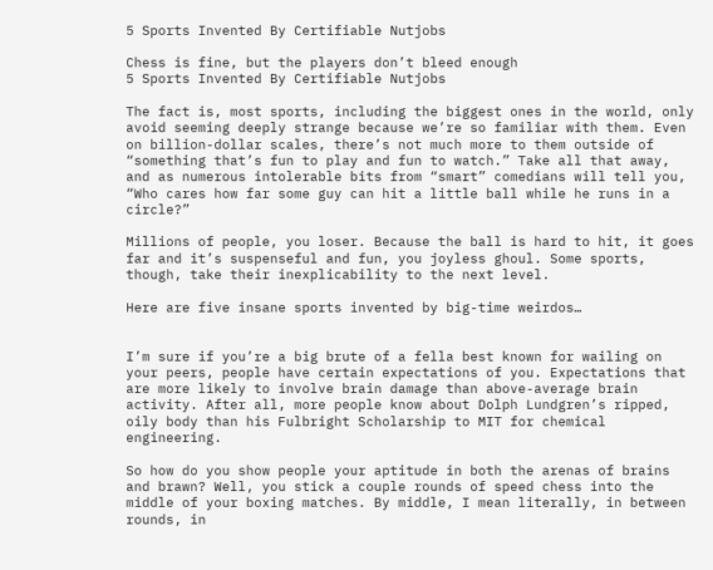5 Sports Invented By Certifiable Nutjobs

Chess is fine, but the players don’t bleed enough
5 Sports Invented By Certifiable Nutjobs

The fact is, most sports, including the biggest ones in the world, only avoid seeming deeply strange because we’re so familiar with them. Even on billion-dollar scales, there’s not much more to them outside of “something that’s fun to play and fun to watch.” Take all that away, and as numerous intolerable bits from “smart” comedians will tell you, “Who cares how far some guy can hit a little ball while he runs in a circle?”

Millions of people, you loser. Because the ball is hard to hit, it goes far and it’s suspenseful and fun, you joyless ghoul. Some sports, though, take their inexplicability to the next level.

Here are five insane sports invented by big-time weirdos…


I’m sure if you’re a big brute of a fella best known for wailing on your peers, people have certain expectations of you. Expectations that are more likely to involve brain damage than above-average brain activity. After all, more people know about Dolph Lundgren’s ripped, oily body than his Fulbright Scholarship to MIT for chemical engineering.

So how do you show people your aptitude in both the arenas of brains and brawn? Well, you stick a couple rounds of speed chess into the middle of your boxing matches. By middle, I mean literally, in between rounds, in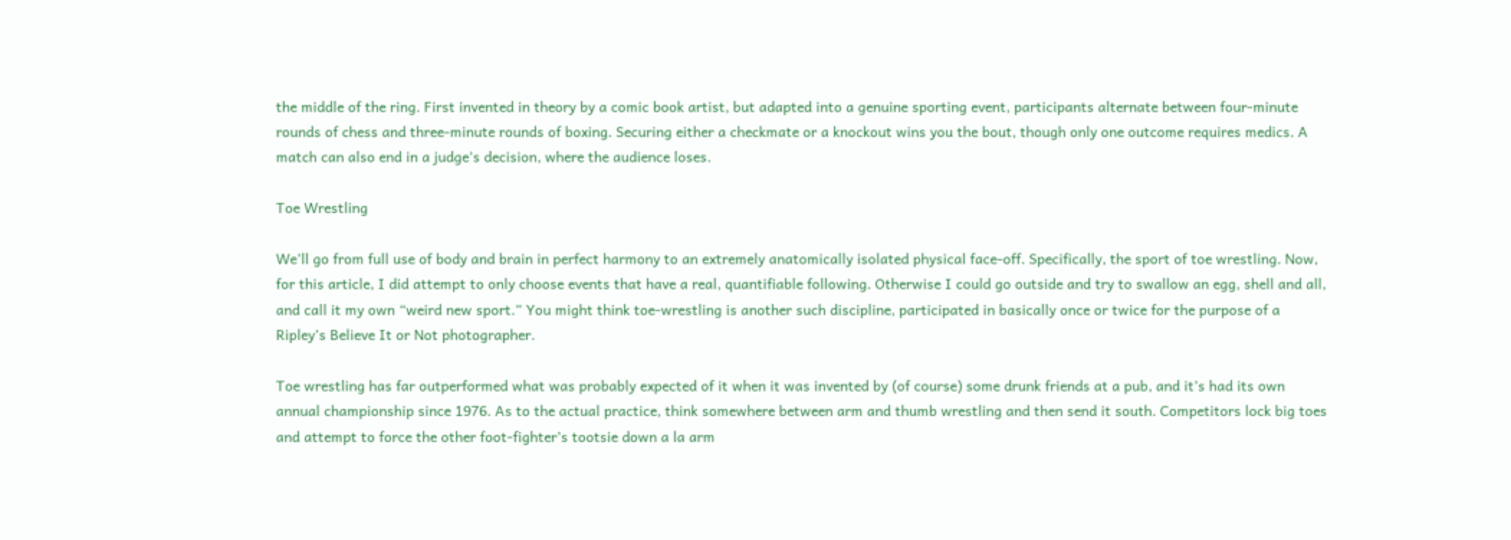the middle of the ring. First invented in theory by a comic book artist, but adapted into a genuine sporting event, participants alternate between four-minute rounds of chess and three-minute rounds of boxing. Securing either a checkmate or a knockout wins you the bout, though only one outcome requires medics. A match can also end in a judge’s decision, where the audience loses.

Toe Wrestling

We’ll go from full use of body and brain in perfect harmony to an extremely anatomically isolated physical face-off. Specifically, the sport of toe wrestling. Now, for this article, I did attempt to only choose events that have a real, quantifiable following. Otherwise I could go outside and try to swallow an egg, shell and all, and call it my own “weird new sport.” You might think toe-wrestling is another such discipline, participated in basically once or twice for the purpose of a Ripley’s Believe It or Not photographer.

Toe wrestling has far outperformed what was probably expected of it when it was invented by (of course) some drunk friends at a pub, and it’s had its own annual championship since 1976. As to the actual practice, think somewhere between arm and thumb wrestling and then send it south. Competitors lock big toes and attempt to force the other foot-fighter’s tootsie down a la arm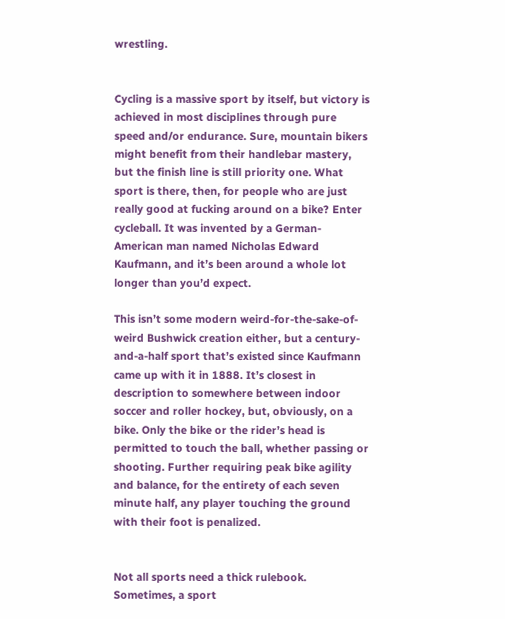wrestling.


Cycling is a massive sport by itself, but victory is achieved in most disciplines through pure speed and/or endurance. Sure, mountain bikers might benefit from their handlebar mastery, but the finish line is still priority one. What sport is there, then, for people who are just really good at fucking around on a bike? Enter cycleball. It was invented by a German-American man named Nicholas Edward Kaufmann, and it’s been around a whole lot longer than you’d expect.

This isn’t some modern weird-for-the-sake-of-weird Bushwick creation either, but a century-and-a-half sport that’s existed since Kaufmann came up with it in 1888. It’s closest in description to somewhere between indoor soccer and roller hockey, but, obviously, on a bike. Only the bike or the rider’s head is permitted to touch the ball, whether passing or shooting. Further requiring peak bike agility and balance, for the entirety of each seven minute half, any player touching the ground with their foot is penalized.


Not all sports need a thick rulebook. Sometimes, a sport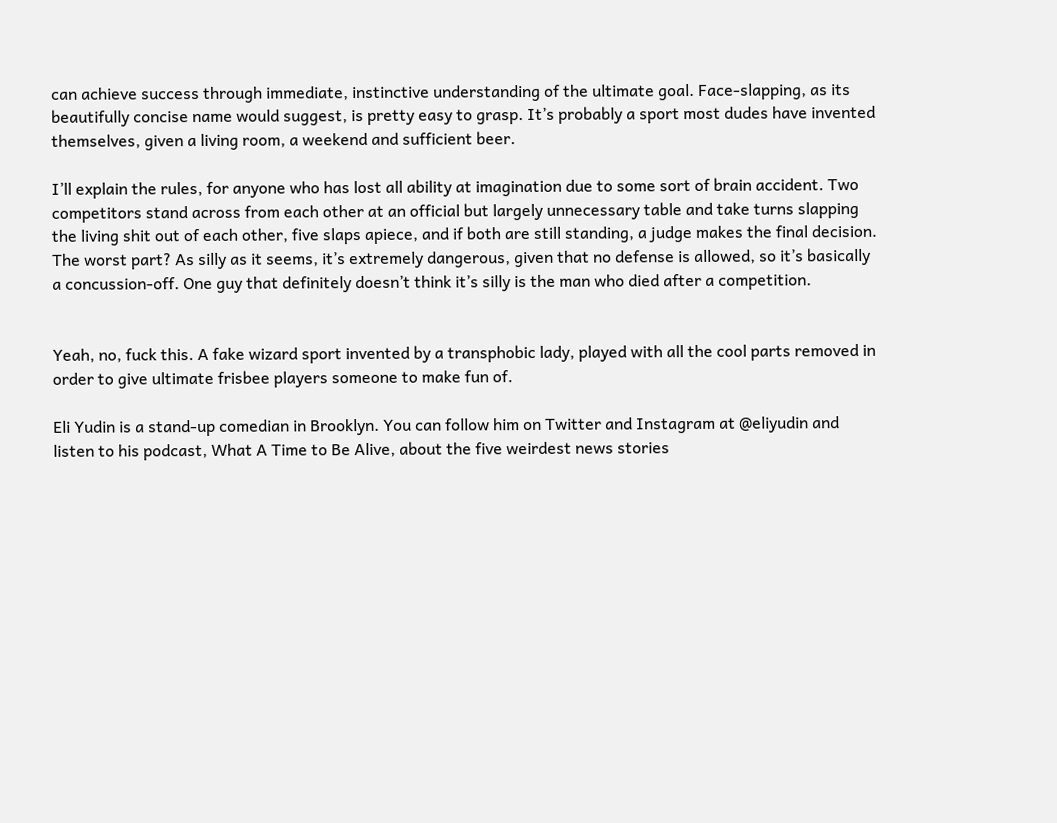can achieve success through immediate, instinctive understanding of the ultimate goal. Face-slapping, as its beautifully concise name would suggest, is pretty easy to grasp. It’s probably a sport most dudes have invented themselves, given a living room, a weekend and sufficient beer.

I’ll explain the rules, for anyone who has lost all ability at imagination due to some sort of brain accident. Two competitors stand across from each other at an official but largely unnecessary table and take turns slapping the living shit out of each other, five slaps apiece, and if both are still standing, a judge makes the final decision. The worst part? As silly as it seems, it’s extremely dangerous, given that no defense is allowed, so it’s basically a concussion-off. One guy that definitely doesn’t think it’s silly is the man who died after a competition.


Yeah, no, fuck this. A fake wizard sport invented by a transphobic lady, played with all the cool parts removed in order to give ultimate frisbee players someone to make fun of.

Eli Yudin is a stand-up comedian in Brooklyn. You can follow him on Twitter and Instagram at @eliyudin and listen to his podcast, What A Time to Be Alive, about the five weirdest news stories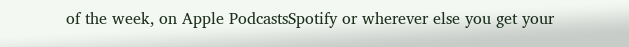of the week, on Apple PodcastsSpotify or wherever else you get your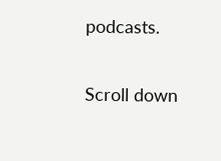podcasts.

Scroll down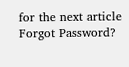for the next article
Forgot Password?